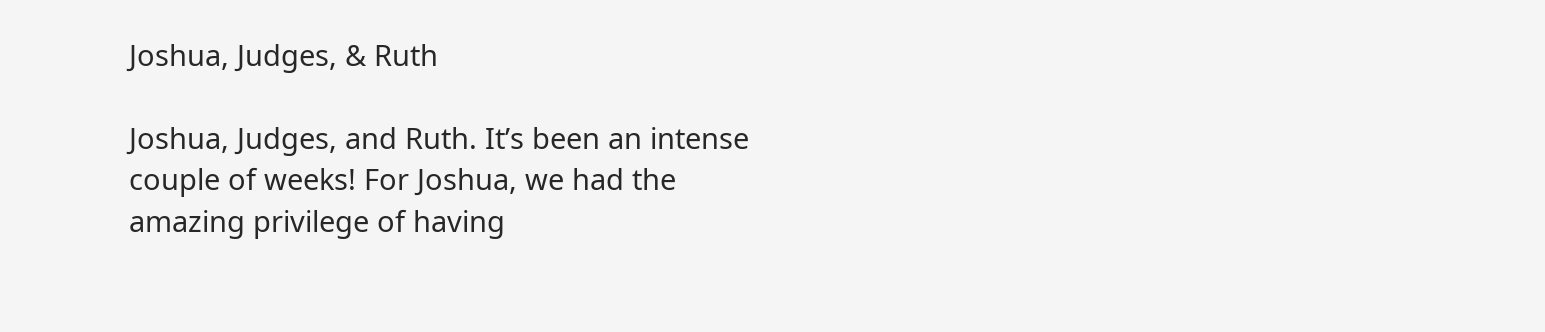Joshua, Judges, & Ruth

Joshua, Judges, and Ruth. It’s been an intense couple of weeks! For Joshua, we had the amazing privilege of having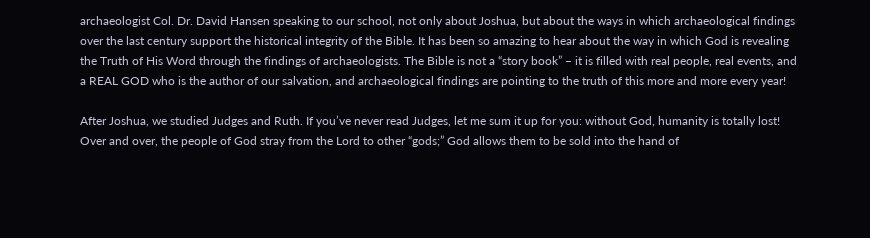archaeologist Col. Dr. David Hansen speaking to our school, not only about Joshua, but about the ways in which archaeological findings over the last century support the historical integrity of the Bible. It has been so amazing to hear about the way in which God is revealing the Truth of His Word through the findings of archaeologists. The Bible is not a “story book” – it is filled with real people, real events, and a REAL GOD who is the author of our salvation, and archaeological findings are pointing to the truth of this more and more every year!

After Joshua, we studied Judges and Ruth. If you’ve never read Judges, let me sum it up for you: without God, humanity is totally lost! Over and over, the people of God stray from the Lord to other “gods;” God allows them to be sold into the hand of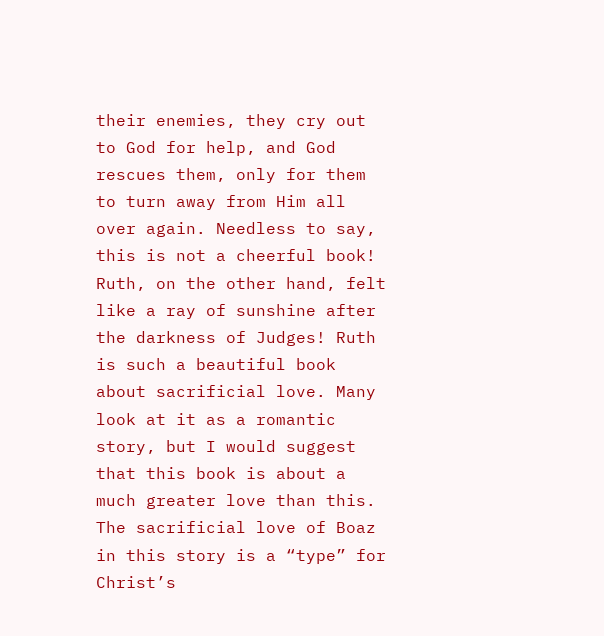their enemies, they cry out to God for help, and God rescues them, only for them to turn away from Him all over again. Needless to say, this is not a cheerful book! Ruth, on the other hand, felt like a ray of sunshine after the darkness of Judges! Ruth is such a beautiful book about sacrificial love. Many look at it as a romantic story, but I would suggest that this book is about a much greater love than this. The sacrificial love of Boaz in this story is a “type” for Christ’s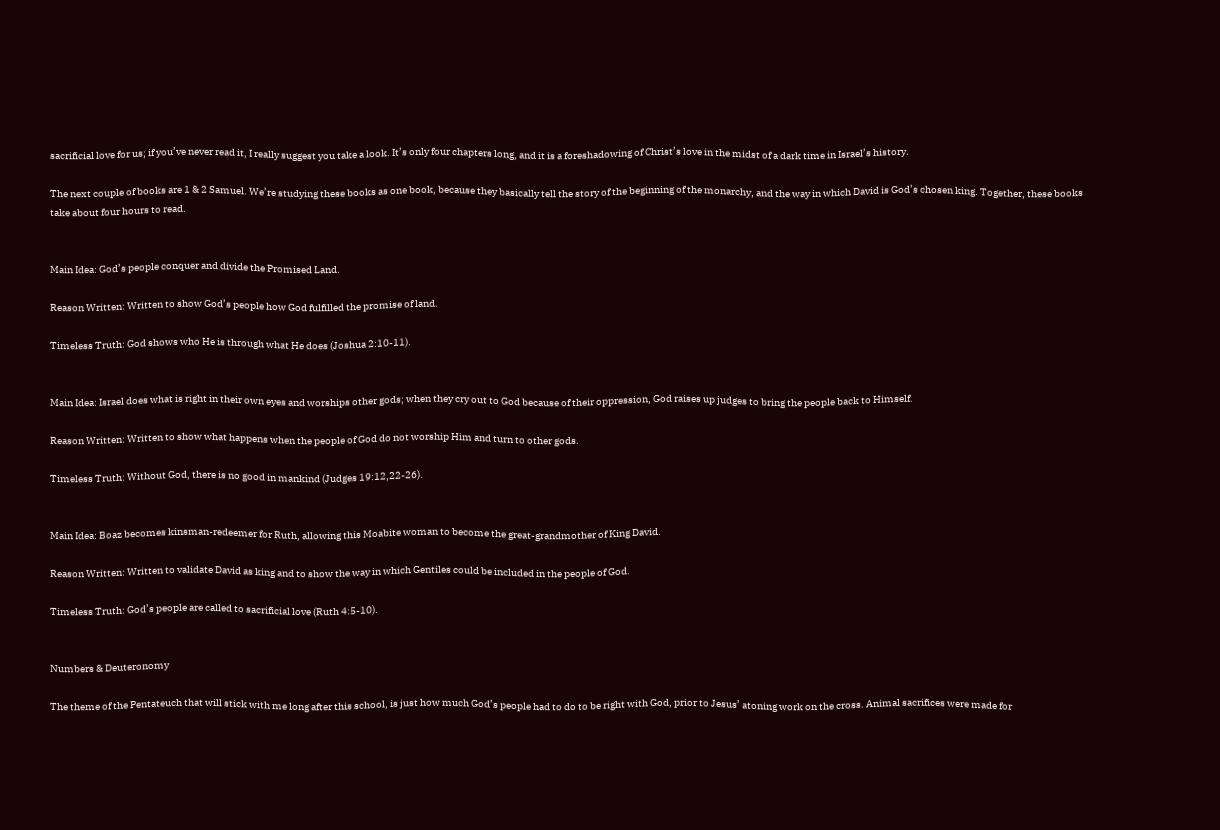sacrificial love for us; if you’ve never read it, I really suggest you take a look. It’s only four chapters long, and it is a foreshadowing of Christ’s love in the midst of a dark time in Israel’s history.

The next couple of books are 1 & 2 Samuel. We’re studying these books as one book, because they basically tell the story of the beginning of the monarchy, and the way in which David is God’s chosen king. Together, these books take about four hours to read.


Main Idea: God’s people conquer and divide the Promised Land.

Reason Written: Written to show God’s people how God fulfilled the promise of land.

Timeless Truth: God shows who He is through what He does (Joshua 2:10-11).


Main Idea: Israel does what is right in their own eyes and worships other gods; when they cry out to God because of their oppression, God raises up judges to bring the people back to Himself.

Reason Written: Written to show what happens when the people of God do not worship Him and turn to other gods.

Timeless Truth: Without God, there is no good in mankind (Judges 19:12,22-26).


Main Idea: Boaz becomes kinsman-redeemer for Ruth, allowing this Moabite woman to become the great-grandmother of King David.

Reason Written: Written to validate David as king and to show the way in which Gentiles could be included in the people of God.

Timeless Truth: God’s people are called to sacrificial love (Ruth 4:5-10).


Numbers & Deuteronomy

The theme of the Pentateuch that will stick with me long after this school, is just how much God’s people had to do to be right with God, prior to Jesus’ atoning work on the cross. Animal sacrifices were made for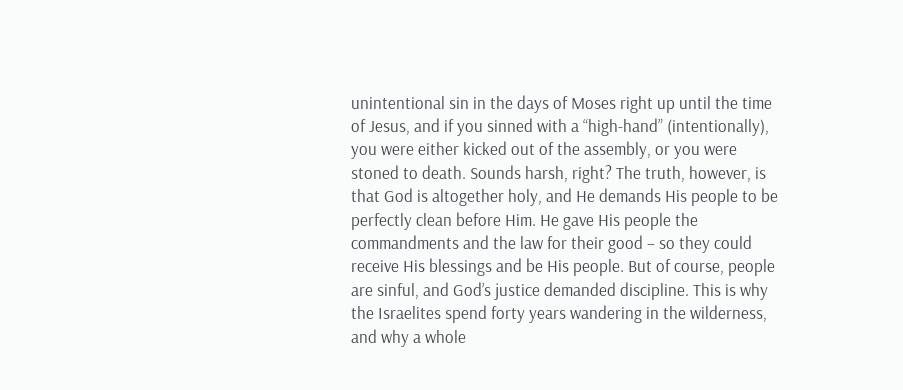unintentional sin in the days of Moses right up until the time of Jesus, and if you sinned with a “high-hand” (intentionally), you were either kicked out of the assembly, or you were stoned to death. Sounds harsh, right? The truth, however, is that God is altogether holy, and He demands His people to be perfectly clean before Him. He gave His people the commandments and the law for their good – so they could receive His blessings and be His people. But of course, people are sinful, and God’s justice demanded discipline. This is why the Israelites spend forty years wandering in the wilderness, and why a whole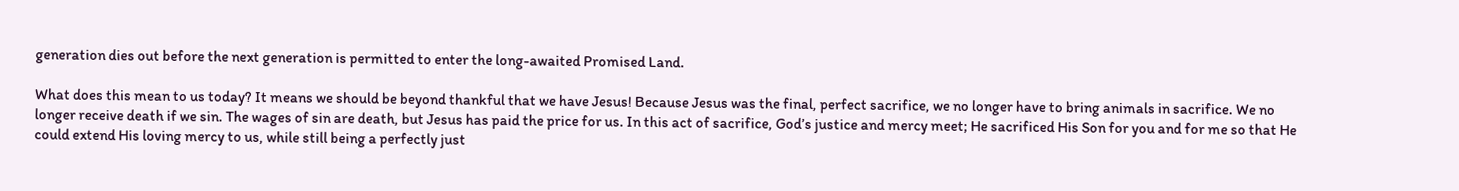generation dies out before the next generation is permitted to enter the long-awaited Promised Land.

What does this mean to us today? It means we should be beyond thankful that we have Jesus! Because Jesus was the final, perfect sacrifice, we no longer have to bring animals in sacrifice. We no longer receive death if we sin. The wages of sin are death, but Jesus has paid the price for us. In this act of sacrifice, God’s justice and mercy meet; He sacrificed His Son for you and for me so that He could extend His loving mercy to us, while still being a perfectly just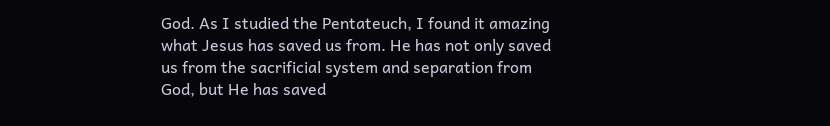God. As I studied the Pentateuch, I found it amazing what Jesus has saved us from. He has not only saved us from the sacrificial system and separation from God, but He has saved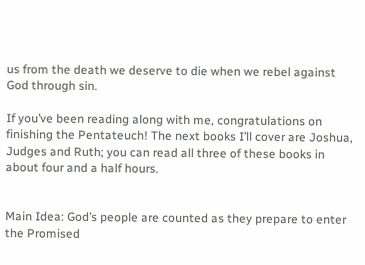us from the death we deserve to die when we rebel against God through sin.

If you’ve been reading along with me, congratulations on finishing the Pentateuch! The next books I’ll cover are Joshua, Judges and Ruth; you can read all three of these books in about four and a half hours.


Main Idea: God’s people are counted as they prepare to enter the Promised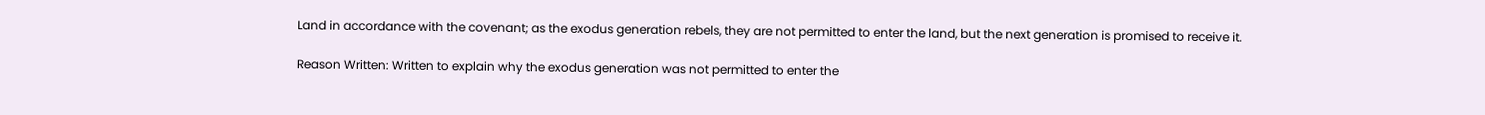Land in accordance with the covenant; as the exodus generation rebels, they are not permitted to enter the land, but the next generation is promised to receive it.

Reason Written: Written to explain why the exodus generation was not permitted to enter the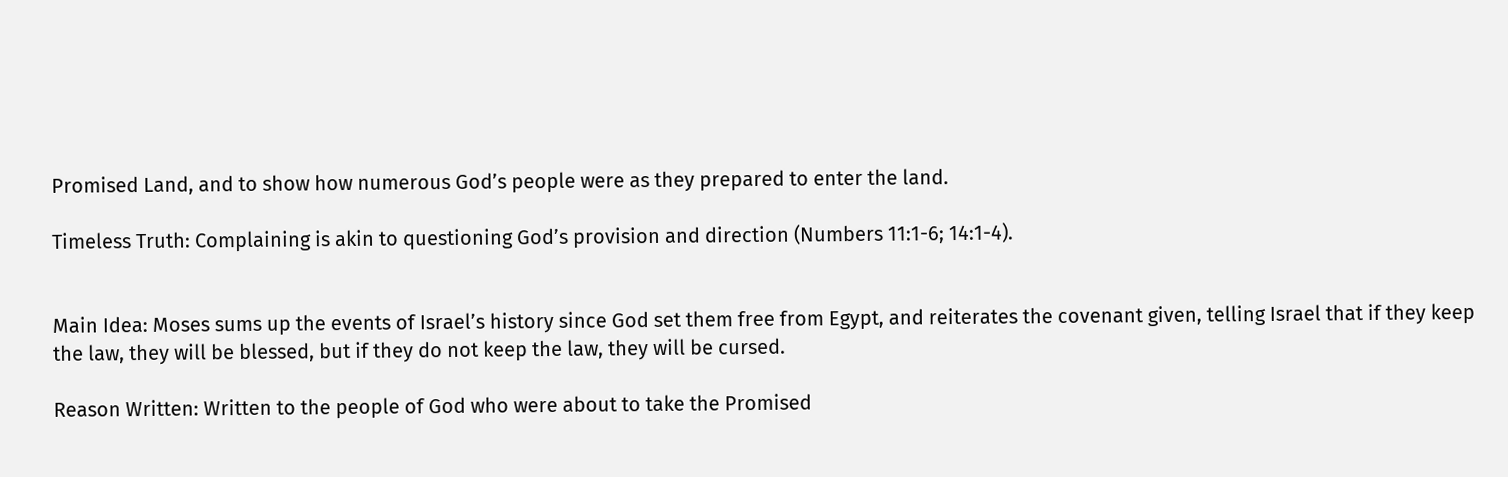Promised Land, and to show how numerous God’s people were as they prepared to enter the land.

Timeless Truth: Complaining is akin to questioning God’s provision and direction (Numbers 11:1-6; 14:1-4).


Main Idea: Moses sums up the events of Israel’s history since God set them free from Egypt, and reiterates the covenant given, telling Israel that if they keep the law, they will be blessed, but if they do not keep the law, they will be cursed.

Reason Written: Written to the people of God who were about to take the Promised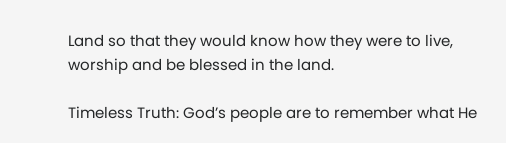Land so that they would know how they were to live, worship and be blessed in the land.

Timeless Truth: God’s people are to remember what He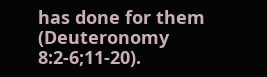has done for them (Deuteronomy 8:2-6;11-20).